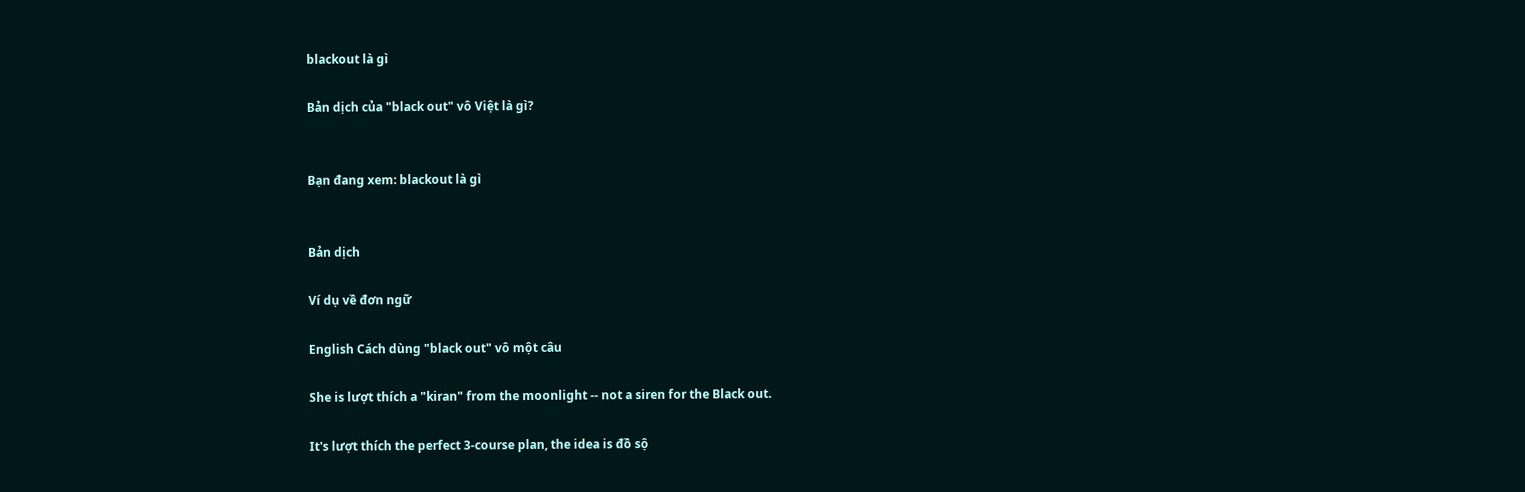blackout là gì

Bản dịch của "black out" vô Việt là gì?


Bạn đang xem: blackout là gì


Bản dịch

Ví dụ về đơn ngữ

English Cách dùng "black out" vô một câu

She is lượt thích a "kiran" from the moonlight -- not a siren for the Black out.

It's lượt thích the perfect 3-course plan, the idea is đồ sộ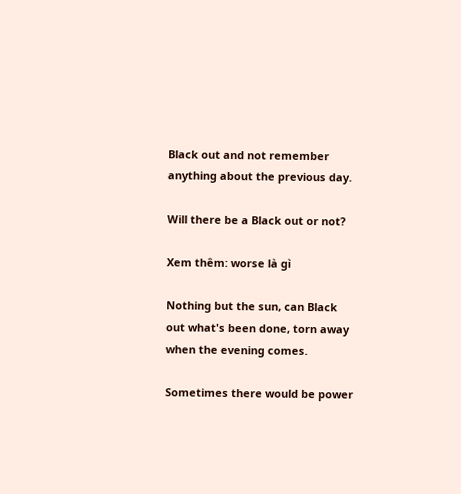Black out and not remember anything about the previous day.

Will there be a Black out or not?

Xem thêm: worse là gì

Nothing but the sun, can Black out what's been done, torn away when the evening comes.

Sometimes there would be power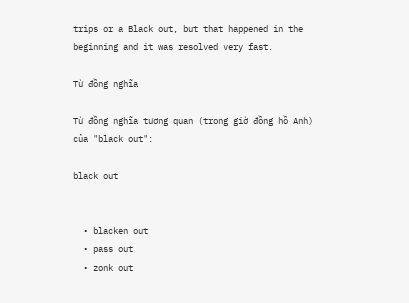trips or a Black out, but that happened in the beginning and it was resolved very fast.

Từ đồng nghĩa

Từ đồng nghĩa tương quan (trong giờ đồng hồ Anh) của "black out":

black out


  • blacken out
  • pass out
  • zonk out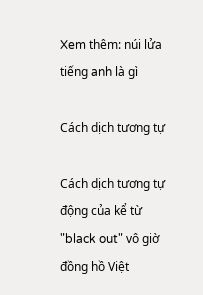Xem thêm: núi lửa tiếng anh là gì

Cách dịch tương tự

Cách dịch tương tự động của kể từ "black out" vô giờ đồng hồ Việt